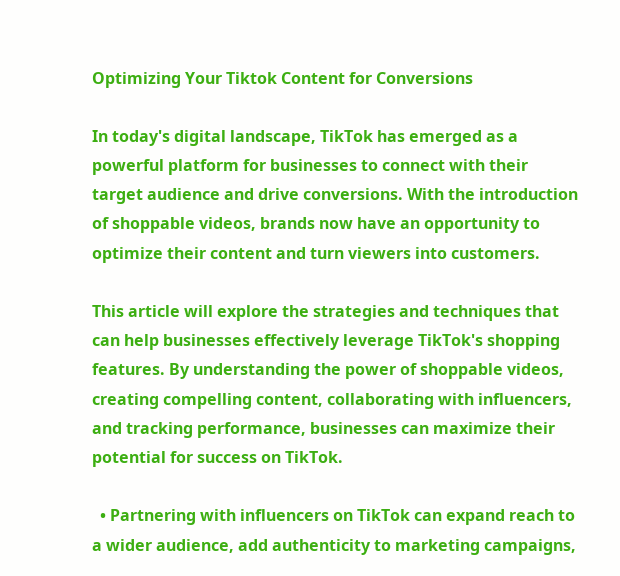Optimizing Your Tiktok Content for Conversions

In today's digital landscape, TikTok has emerged as a powerful platform for businesses to connect with their target audience and drive conversions. With the introduction of shoppable videos, brands now have an opportunity to optimize their content and turn viewers into customers.

This article will explore the strategies and techniques that can help businesses effectively leverage TikTok's shopping features. By understanding the power of shoppable videos, creating compelling content, collaborating with influencers, and tracking performance, businesses can maximize their potential for success on TikTok.

  • Partnering with influencers on TikTok can expand reach to a wider audience, add authenticity to marketing campaigns,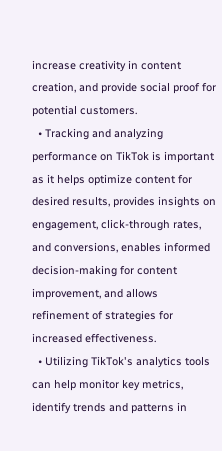increase creativity in content creation, and provide social proof for potential customers.
  • Tracking and analyzing performance on TikTok is important as it helps optimize content for desired results, provides insights on engagement, click-through rates, and conversions, enables informed decision-making for content improvement, and allows refinement of strategies for increased effectiveness.
  • Utilizing TikTok's analytics tools can help monitor key metrics, identify trends and patterns in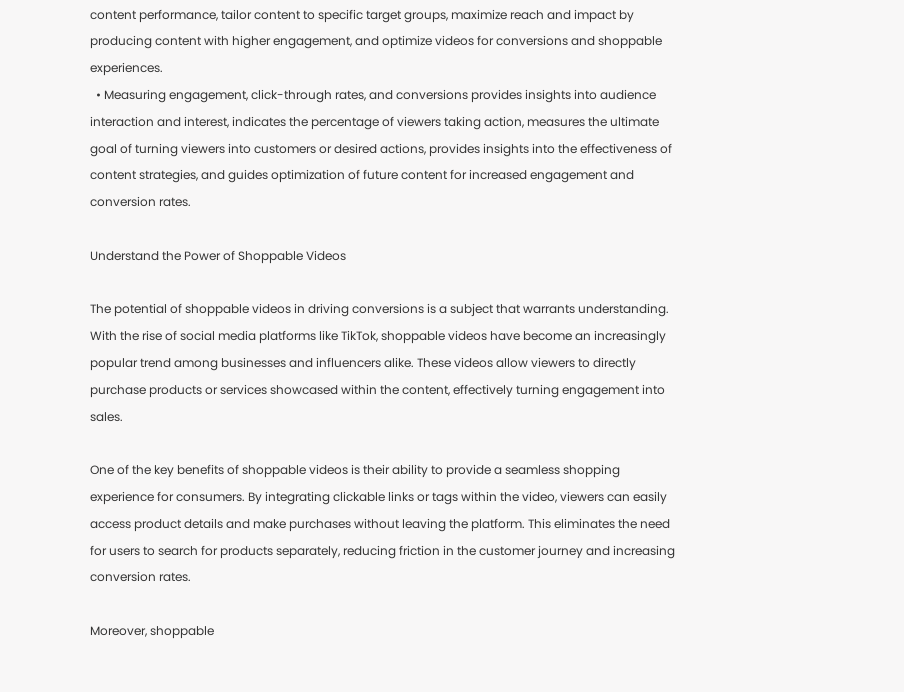content performance, tailor content to specific target groups, maximize reach and impact by producing content with higher engagement, and optimize videos for conversions and shoppable experiences.
  • Measuring engagement, click-through rates, and conversions provides insights into audience interaction and interest, indicates the percentage of viewers taking action, measures the ultimate goal of turning viewers into customers or desired actions, provides insights into the effectiveness of content strategies, and guides optimization of future content for increased engagement and conversion rates.

Understand the Power of Shoppable Videos

The potential of shoppable videos in driving conversions is a subject that warrants understanding. With the rise of social media platforms like TikTok, shoppable videos have become an increasingly popular trend among businesses and influencers alike. These videos allow viewers to directly purchase products or services showcased within the content, effectively turning engagement into sales.

One of the key benefits of shoppable videos is their ability to provide a seamless shopping experience for consumers. By integrating clickable links or tags within the video, viewers can easily access product details and make purchases without leaving the platform. This eliminates the need for users to search for products separately, reducing friction in the customer journey and increasing conversion rates.

Moreover, shoppable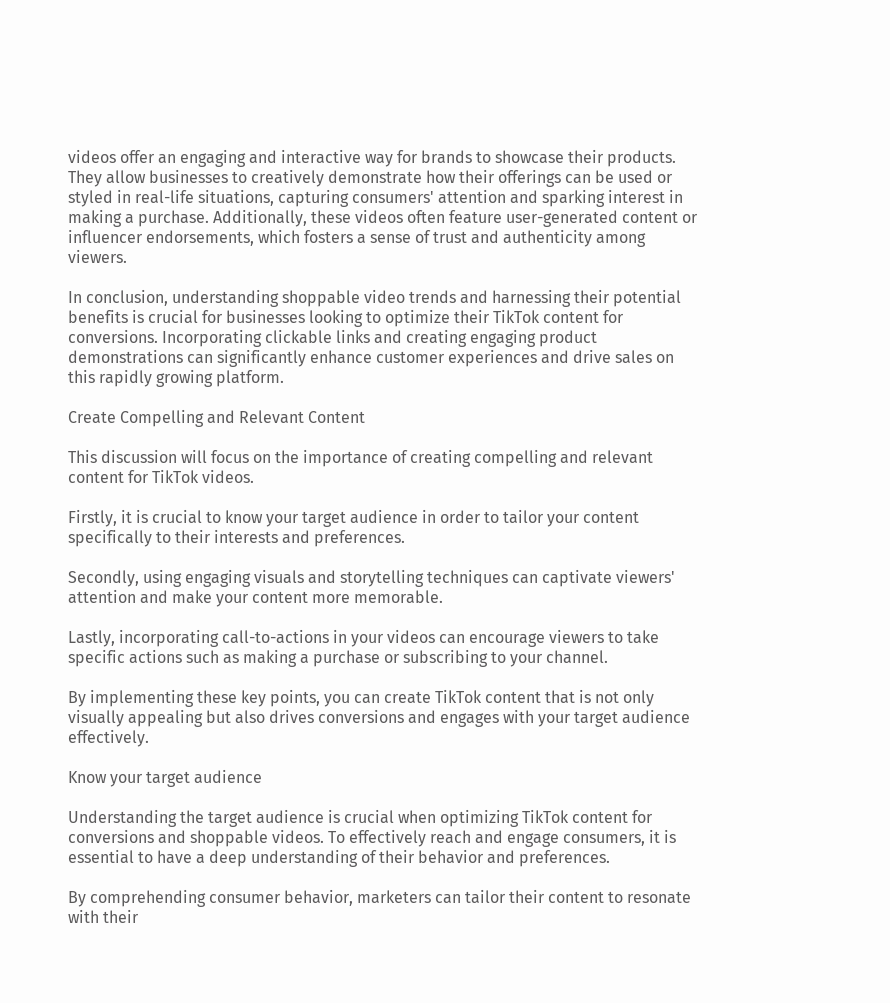videos offer an engaging and interactive way for brands to showcase their products. They allow businesses to creatively demonstrate how their offerings can be used or styled in real-life situations, capturing consumers' attention and sparking interest in making a purchase. Additionally, these videos often feature user-generated content or influencer endorsements, which fosters a sense of trust and authenticity among viewers.

In conclusion, understanding shoppable video trends and harnessing their potential benefits is crucial for businesses looking to optimize their TikTok content for conversions. Incorporating clickable links and creating engaging product demonstrations can significantly enhance customer experiences and drive sales on this rapidly growing platform.

Create Compelling and Relevant Content

This discussion will focus on the importance of creating compelling and relevant content for TikTok videos.

Firstly, it is crucial to know your target audience in order to tailor your content specifically to their interests and preferences.

Secondly, using engaging visuals and storytelling techniques can captivate viewers' attention and make your content more memorable.

Lastly, incorporating call-to-actions in your videos can encourage viewers to take specific actions such as making a purchase or subscribing to your channel.

By implementing these key points, you can create TikTok content that is not only visually appealing but also drives conversions and engages with your target audience effectively.

Know your target audience

Understanding the target audience is crucial when optimizing TikTok content for conversions and shoppable videos. To effectively reach and engage consumers, it is essential to have a deep understanding of their behavior and preferences.

By comprehending consumer behavior, marketers can tailor their content to resonate with their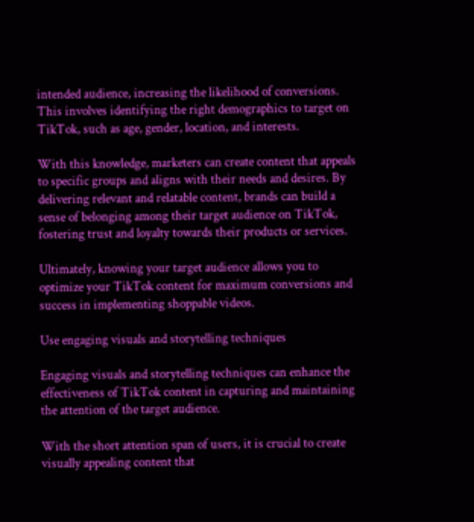intended audience, increasing the likelihood of conversions. This involves identifying the right demographics to target on TikTok, such as age, gender, location, and interests.

With this knowledge, marketers can create content that appeals to specific groups and aligns with their needs and desires. By delivering relevant and relatable content, brands can build a sense of belonging among their target audience on TikTok, fostering trust and loyalty towards their products or services.

Ultimately, knowing your target audience allows you to optimize your TikTok content for maximum conversions and success in implementing shoppable videos.

Use engaging visuals and storytelling techniques

Engaging visuals and storytelling techniques can enhance the effectiveness of TikTok content in capturing and maintaining the attention of the target audience.

With the short attention span of users, it is crucial to create visually appealing content that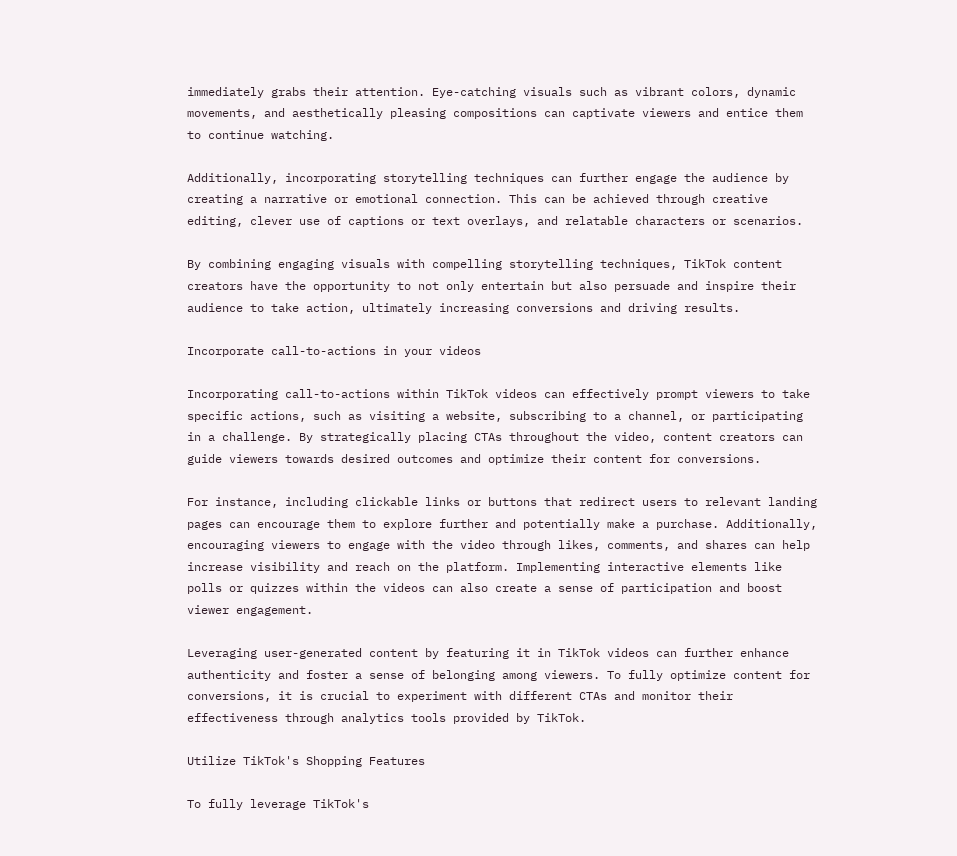immediately grabs their attention. Eye-catching visuals such as vibrant colors, dynamic movements, and aesthetically pleasing compositions can captivate viewers and entice them to continue watching.

Additionally, incorporating storytelling techniques can further engage the audience by creating a narrative or emotional connection. This can be achieved through creative editing, clever use of captions or text overlays, and relatable characters or scenarios.

By combining engaging visuals with compelling storytelling techniques, TikTok content creators have the opportunity to not only entertain but also persuade and inspire their audience to take action, ultimately increasing conversions and driving results.

Incorporate call-to-actions in your videos

Incorporating call-to-actions within TikTok videos can effectively prompt viewers to take specific actions, such as visiting a website, subscribing to a channel, or participating in a challenge. By strategically placing CTAs throughout the video, content creators can guide viewers towards desired outcomes and optimize their content for conversions.

For instance, including clickable links or buttons that redirect users to relevant landing pages can encourage them to explore further and potentially make a purchase. Additionally, encouraging viewers to engage with the video through likes, comments, and shares can help increase visibility and reach on the platform. Implementing interactive elements like polls or quizzes within the videos can also create a sense of participation and boost viewer engagement.

Leveraging user-generated content by featuring it in TikTok videos can further enhance authenticity and foster a sense of belonging among viewers. To fully optimize content for conversions, it is crucial to experiment with different CTAs and monitor their effectiveness through analytics tools provided by TikTok.

Utilize TikTok's Shopping Features

To fully leverage TikTok's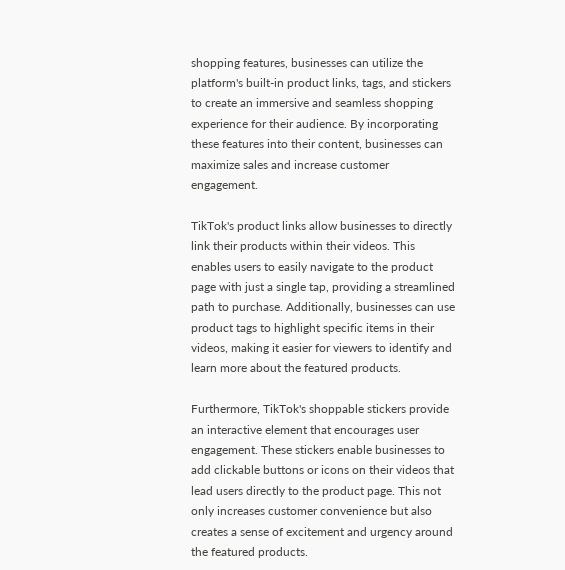shopping features, businesses can utilize the platform's built-in product links, tags, and stickers to create an immersive and seamless shopping experience for their audience. By incorporating these features into their content, businesses can maximize sales and increase customer engagement.

TikTok's product links allow businesses to directly link their products within their videos. This enables users to easily navigate to the product page with just a single tap, providing a streamlined path to purchase. Additionally, businesses can use product tags to highlight specific items in their videos, making it easier for viewers to identify and learn more about the featured products.

Furthermore, TikTok's shoppable stickers provide an interactive element that encourages user engagement. These stickers enable businesses to add clickable buttons or icons on their videos that lead users directly to the product page. This not only increases customer convenience but also creates a sense of excitement and urgency around the featured products.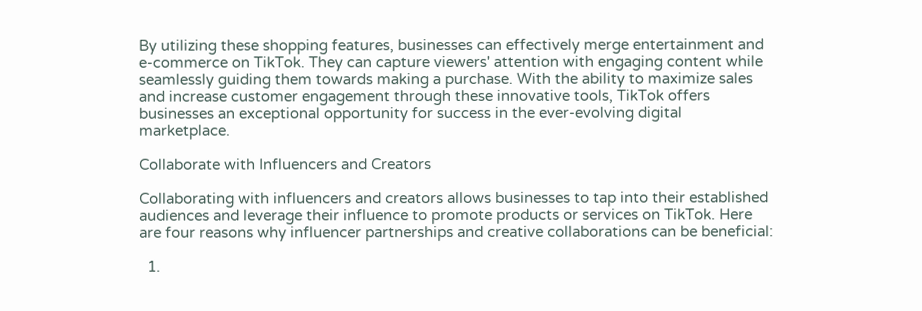By utilizing these shopping features, businesses can effectively merge entertainment and e-commerce on TikTok. They can capture viewers' attention with engaging content while seamlessly guiding them towards making a purchase. With the ability to maximize sales and increase customer engagement through these innovative tools, TikTok offers businesses an exceptional opportunity for success in the ever-evolving digital marketplace.

Collaborate with Influencers and Creators

Collaborating with influencers and creators allows businesses to tap into their established audiences and leverage their influence to promote products or services on TikTok. Here are four reasons why influencer partnerships and creative collaborations can be beneficial:

  1.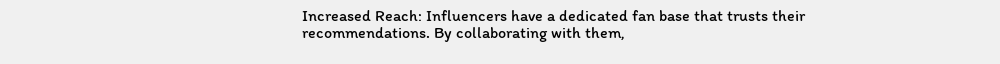Increased Reach: Influencers have a dedicated fan base that trusts their recommendations. By collaborating with them,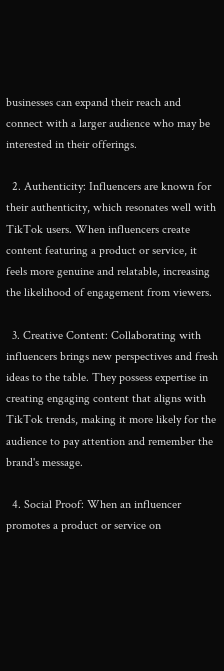businesses can expand their reach and connect with a larger audience who may be interested in their offerings.

  2. Authenticity: Influencers are known for their authenticity, which resonates well with TikTok users. When influencers create content featuring a product or service, it feels more genuine and relatable, increasing the likelihood of engagement from viewers.

  3. Creative Content: Collaborating with influencers brings new perspectives and fresh ideas to the table. They possess expertise in creating engaging content that aligns with TikTok trends, making it more likely for the audience to pay attention and remember the brand's message.

  4. Social Proof: When an influencer promotes a product or service on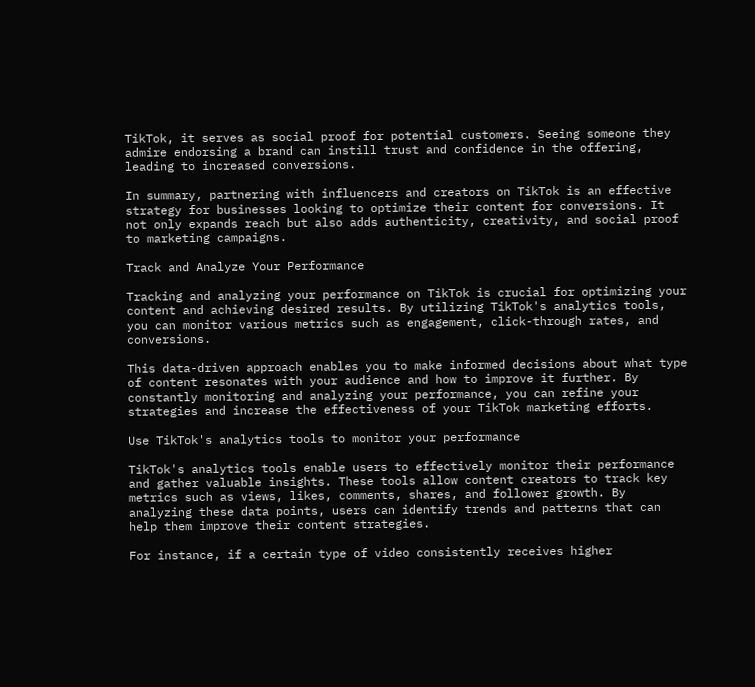TikTok, it serves as social proof for potential customers. Seeing someone they admire endorsing a brand can instill trust and confidence in the offering, leading to increased conversions.

In summary, partnering with influencers and creators on TikTok is an effective strategy for businesses looking to optimize their content for conversions. It not only expands reach but also adds authenticity, creativity, and social proof to marketing campaigns.

Track and Analyze Your Performance

Tracking and analyzing your performance on TikTok is crucial for optimizing your content and achieving desired results. By utilizing TikTok's analytics tools, you can monitor various metrics such as engagement, click-through rates, and conversions.

This data-driven approach enables you to make informed decisions about what type of content resonates with your audience and how to improve it further. By constantly monitoring and analyzing your performance, you can refine your strategies and increase the effectiveness of your TikTok marketing efforts.

Use TikTok's analytics tools to monitor your performance

TikTok's analytics tools enable users to effectively monitor their performance and gather valuable insights. These tools allow content creators to track key metrics such as views, likes, comments, shares, and follower growth. By analyzing these data points, users can identify trends and patterns that can help them improve their content strategies.

For instance, if a certain type of video consistently receives higher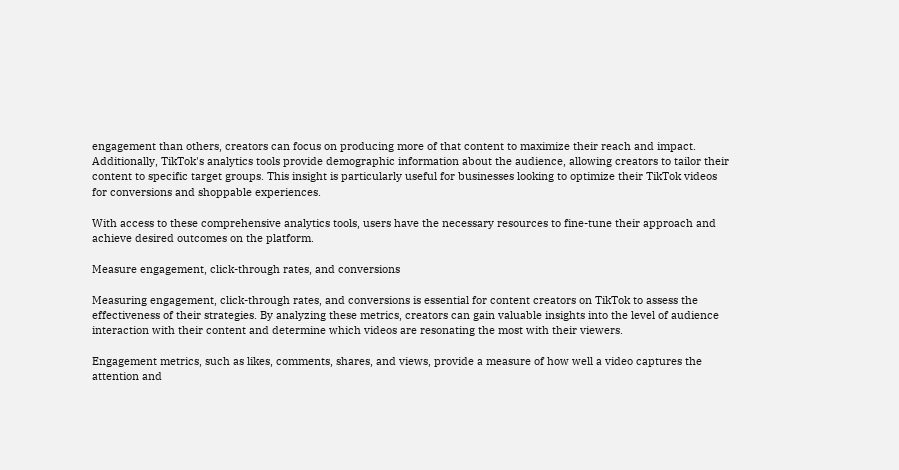engagement than others, creators can focus on producing more of that content to maximize their reach and impact. Additionally, TikTok's analytics tools provide demographic information about the audience, allowing creators to tailor their content to specific target groups. This insight is particularly useful for businesses looking to optimize their TikTok videos for conversions and shoppable experiences.

With access to these comprehensive analytics tools, users have the necessary resources to fine-tune their approach and achieve desired outcomes on the platform.

Measure engagement, click-through rates, and conversions

Measuring engagement, click-through rates, and conversions is essential for content creators on TikTok to assess the effectiveness of their strategies. By analyzing these metrics, creators can gain valuable insights into the level of audience interaction with their content and determine which videos are resonating the most with their viewers.

Engagement metrics, such as likes, comments, shares, and views, provide a measure of how well a video captures the attention and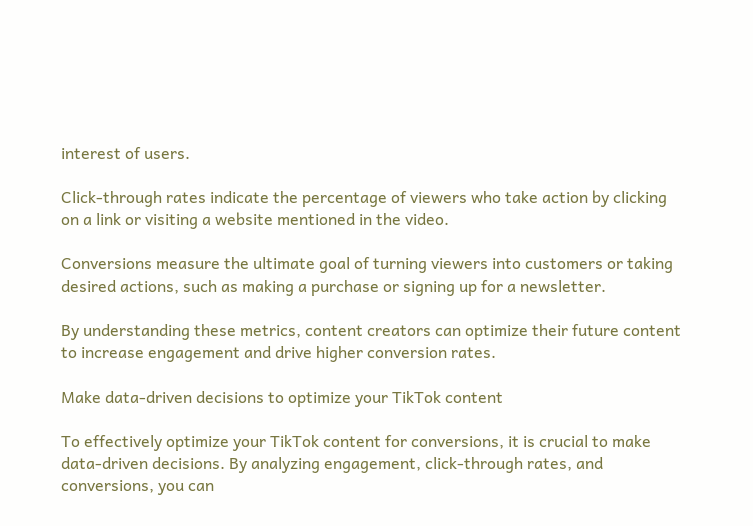interest of users.

Click-through rates indicate the percentage of viewers who take action by clicking on a link or visiting a website mentioned in the video.

Conversions measure the ultimate goal of turning viewers into customers or taking desired actions, such as making a purchase or signing up for a newsletter.

By understanding these metrics, content creators can optimize their future content to increase engagement and drive higher conversion rates.

Make data-driven decisions to optimize your TikTok content

To effectively optimize your TikTok content for conversions, it is crucial to make data-driven decisions. By analyzing engagement, click-through rates, and conversions, you can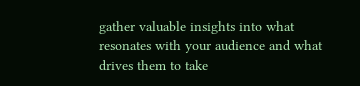gather valuable insights into what resonates with your audience and what drives them to take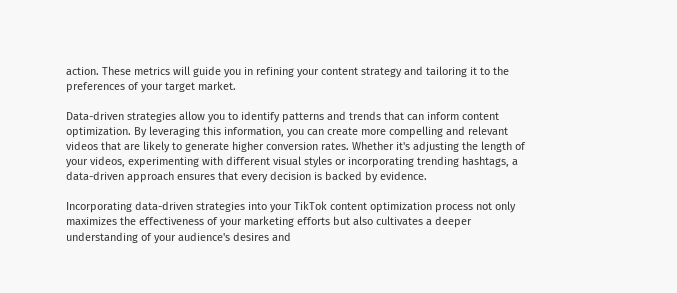action. These metrics will guide you in refining your content strategy and tailoring it to the preferences of your target market.

Data-driven strategies allow you to identify patterns and trends that can inform content optimization. By leveraging this information, you can create more compelling and relevant videos that are likely to generate higher conversion rates. Whether it's adjusting the length of your videos, experimenting with different visual styles or incorporating trending hashtags, a data-driven approach ensures that every decision is backed by evidence.

Incorporating data-driven strategies into your TikTok content optimization process not only maximizes the effectiveness of your marketing efforts but also cultivates a deeper understanding of your audience's desires and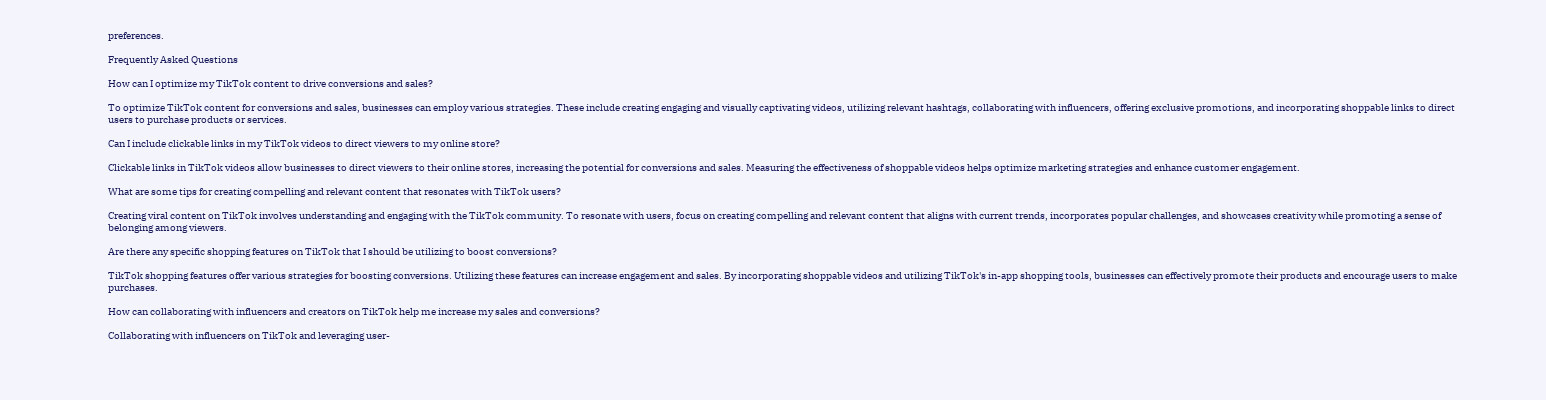preferences.

Frequently Asked Questions

How can I optimize my TikTok content to drive conversions and sales?

To optimize TikTok content for conversions and sales, businesses can employ various strategies. These include creating engaging and visually captivating videos, utilizing relevant hashtags, collaborating with influencers, offering exclusive promotions, and incorporating shoppable links to direct users to purchase products or services.

Can I include clickable links in my TikTok videos to direct viewers to my online store?

Clickable links in TikTok videos allow businesses to direct viewers to their online stores, increasing the potential for conversions and sales. Measuring the effectiveness of shoppable videos helps optimize marketing strategies and enhance customer engagement.

What are some tips for creating compelling and relevant content that resonates with TikTok users?

Creating viral content on TikTok involves understanding and engaging with the TikTok community. To resonate with users, focus on creating compelling and relevant content that aligns with current trends, incorporates popular challenges, and showcases creativity while promoting a sense of belonging among viewers.

Are there any specific shopping features on TikTok that I should be utilizing to boost conversions?

TikTok shopping features offer various strategies for boosting conversions. Utilizing these features can increase engagement and sales. By incorporating shoppable videos and utilizing TikTok's in-app shopping tools, businesses can effectively promote their products and encourage users to make purchases.

How can collaborating with influencers and creators on TikTok help me increase my sales and conversions?

Collaborating with influencers on TikTok and leveraging user-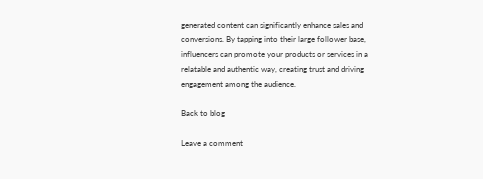generated content can significantly enhance sales and conversions. By tapping into their large follower base, influencers can promote your products or services in a relatable and authentic way, creating trust and driving engagement among the audience.

Back to blog

Leave a comment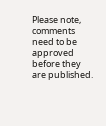Please note, comments need to be approved before they are published.